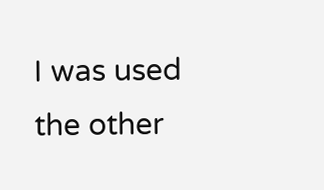I was used the other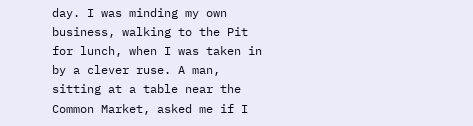day. I was minding my own business, walking to the Pit for lunch, when I was taken in by a clever ruse. A man, sitting at a table near the Common Market, asked me if I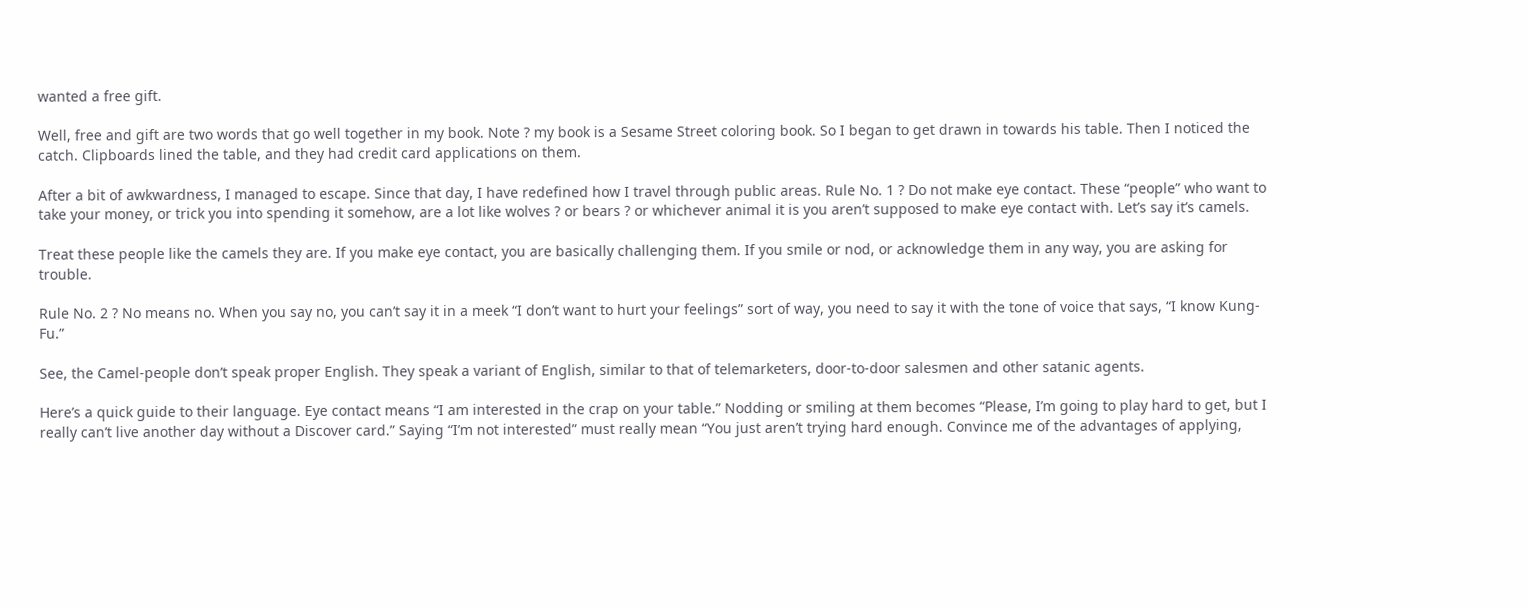wanted a free gift.

Well, free and gift are two words that go well together in my book. Note ? my book is a Sesame Street coloring book. So I began to get drawn in towards his table. Then I noticed the catch. Clipboards lined the table, and they had credit card applications on them.

After a bit of awkwardness, I managed to escape. Since that day, I have redefined how I travel through public areas. Rule No. 1 ? Do not make eye contact. These “people” who want to take your money, or trick you into spending it somehow, are a lot like wolves ? or bears ? or whichever animal it is you aren’t supposed to make eye contact with. Let’s say it’s camels.

Treat these people like the camels they are. If you make eye contact, you are basically challenging them. If you smile or nod, or acknowledge them in any way, you are asking for trouble.

Rule No. 2 ? No means no. When you say no, you can’t say it in a meek “I don’t want to hurt your feelings” sort of way, you need to say it with the tone of voice that says, “I know Kung-Fu.”

See, the Camel-people don’t speak proper English. They speak a variant of English, similar to that of telemarketers, door-to-door salesmen and other satanic agents.

Here’s a quick guide to their language. Eye contact means “I am interested in the crap on your table.” Nodding or smiling at them becomes “Please, I’m going to play hard to get, but I really can’t live another day without a Discover card.” Saying “I’m not interested” must really mean “You just aren’t trying hard enough. Convince me of the advantages of applying,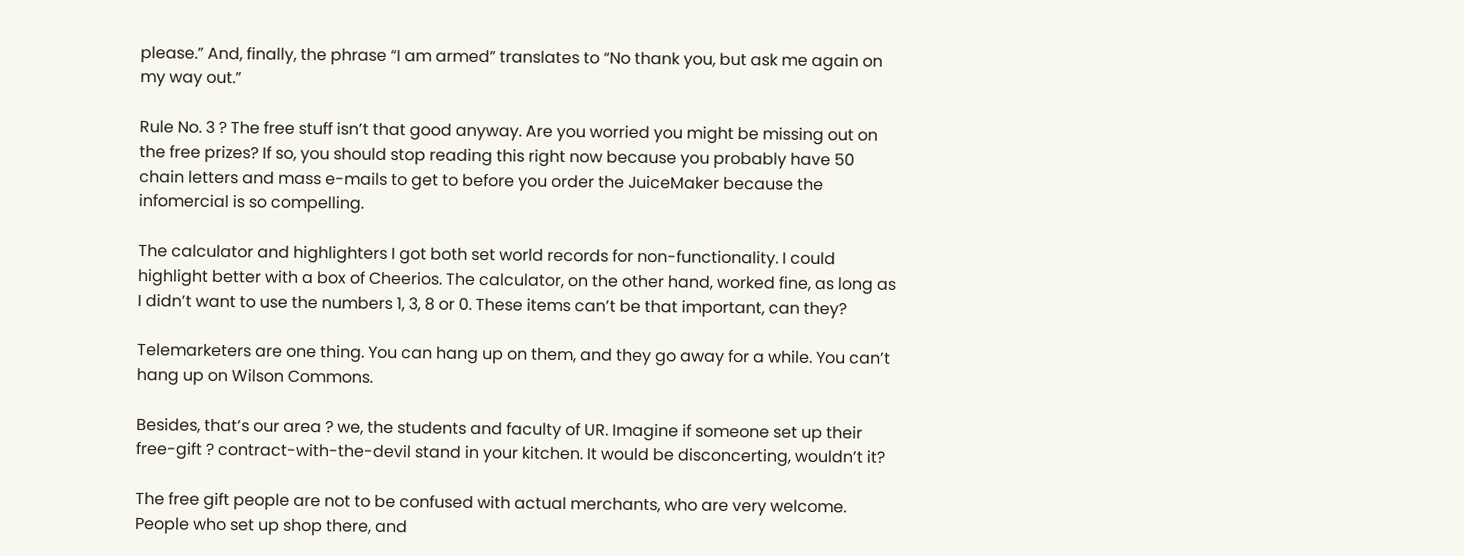please.” And, finally, the phrase “I am armed” translates to “No thank you, but ask me again on my way out.”

Rule No. 3 ? The free stuff isn’t that good anyway. Are you worried you might be missing out on the free prizes? If so, you should stop reading this right now because you probably have 50 chain letters and mass e-mails to get to before you order the JuiceMaker because the infomercial is so compelling.

The calculator and highlighters I got both set world records for non-functionality. I could highlight better with a box of Cheerios. The calculator, on the other hand, worked fine, as long as I didn’t want to use the numbers 1, 3, 8 or 0. These items can’t be that important, can they?

Telemarketers are one thing. You can hang up on them, and they go away for a while. You can’t hang up on Wilson Commons.

Besides, that’s our area ? we, the students and faculty of UR. Imagine if someone set up their free-gift ? contract-with-the-devil stand in your kitchen. It would be disconcerting, wouldn’t it?

The free gift people are not to be confused with actual merchants, who are very welcome. People who set up shop there, and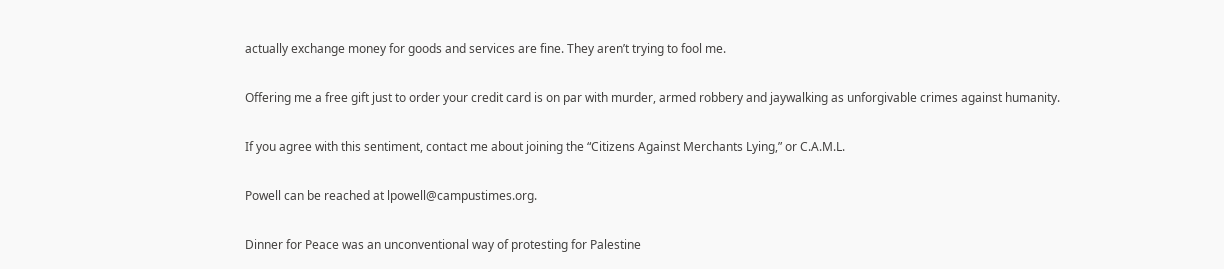actually exchange money for goods and services are fine. They aren’t trying to fool me.

Offering me a free gift just to order your credit card is on par with murder, armed robbery and jaywalking as unforgivable crimes against humanity.

If you agree with this sentiment, contact me about joining the “Citizens Against Merchants Lying,” or C.A.M.L.

Powell can be reached at lpowell@campustimes.org.

Dinner for Peace was an unconventional way of protesting for Palestine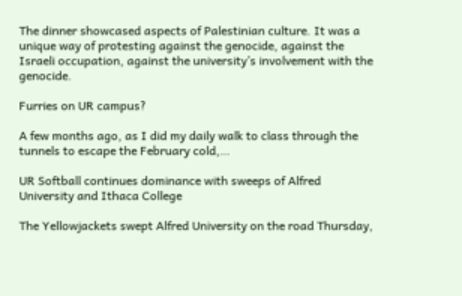The dinner showcased aspects of Palestinian culture. It was a unique way of protesting against the genocide, against the Israeli occupation, against the university’s involvement with the genocide.

Furries on UR campus?

A few months ago, as I did my daily walk to class through the tunnels to escape the February cold,…

UR Softball continues dominance with sweeps of Alfred University and Ithaca College

The Yellowjackets swept Alfred University on the road Thursday,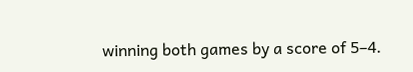winning both games by a score of 5–4.